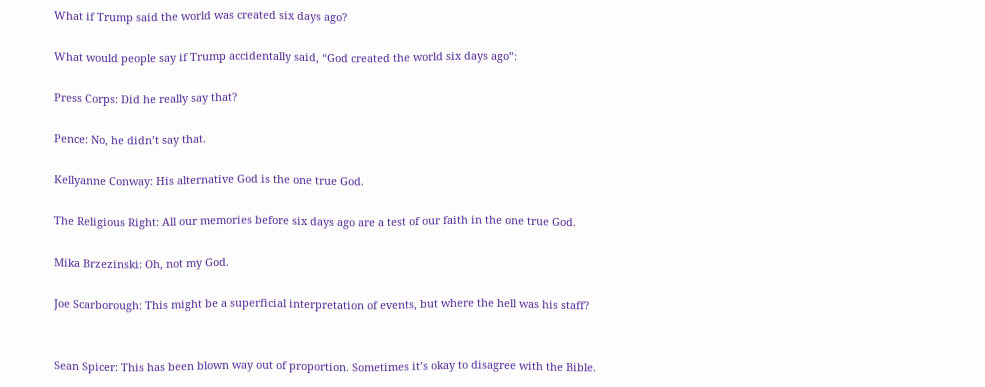What if Trump said the world was created six days ago?

What would people say if Trump accidentally said, “God created the world six days ago”:

Press Corps: Did he really say that?

Pence: No, he didn’t say that.

Kellyanne Conway: His alternative God is the one true God.

The Religious Right: All our memories before six days ago are a test of our faith in the one true God.

Mika Brzezinski: Oh, not my God.

Joe Scarborough: This might be a superficial interpretation of events, but where the hell was his staff?


Sean Spicer: This has been blown way out of proportion. Sometimes it’s okay to disagree with the Bible.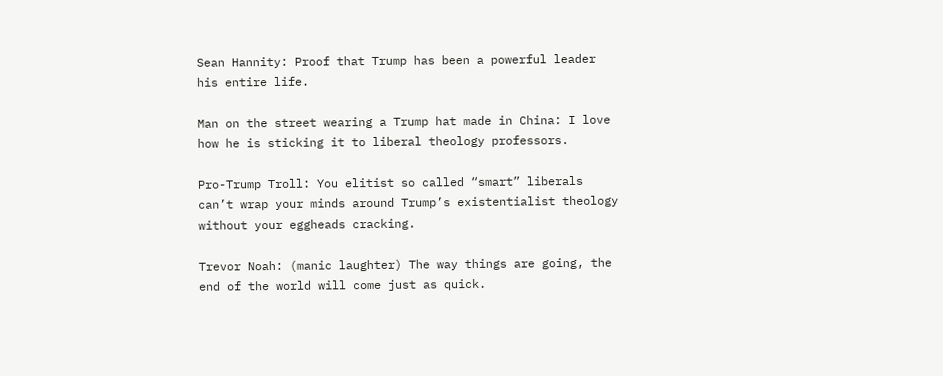Sean Hannity: Proof that Trump has been a powerful leader his entire life.

Man on the street wearing a Trump hat made in China: I love how he is sticking it to liberal theology professors.

Pro-Trump Troll: You elitist so called “smart” liberals can’t wrap your minds around Trump’s existentialist theology without your eggheads cracking.

Trevor Noah: (manic laughter) The way things are going, the end of the world will come just as quick.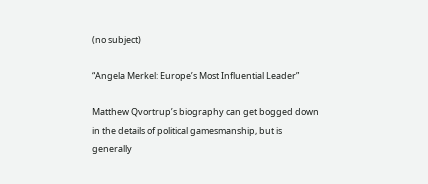(no subject)

“Angela Merkel: Europe’s Most Influential Leader”

Matthew Qvortrup’s biography can get bogged down in the details of political gamesmanship, but is generally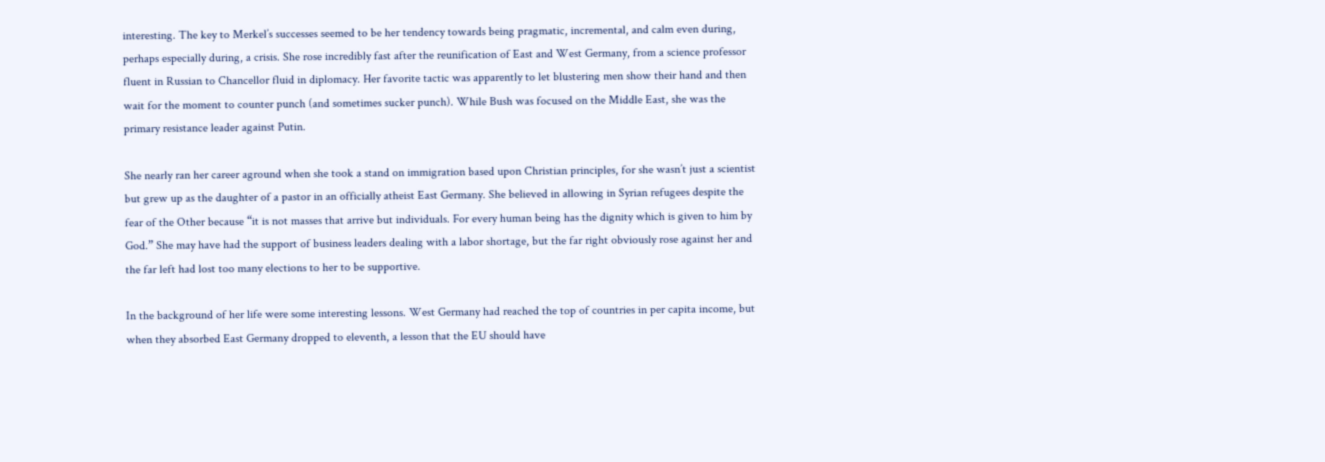interesting. The key to Merkel’s successes seemed to be her tendency towards being pragmatic, incremental, and calm even during, perhaps especially during, a crisis. She rose incredibly fast after the reunification of East and West Germany, from a science professor fluent in Russian to Chancellor fluid in diplomacy. Her favorite tactic was apparently to let blustering men show their hand and then wait for the moment to counter punch (and sometimes sucker punch). While Bush was focused on the Middle East, she was the primary resistance leader against Putin.

She nearly ran her career aground when she took a stand on immigration based upon Christian principles, for she wasn’t just a scientist but grew up as the daughter of a pastor in an officially atheist East Germany. She believed in allowing in Syrian refugees despite the fear of the Other because “it is not masses that arrive but individuals. For every human being has the dignity which is given to him by God.” She may have had the support of business leaders dealing with a labor shortage, but the far right obviously rose against her and the far left had lost too many elections to her to be supportive.

In the background of her life were some interesting lessons. West Germany had reached the top of countries in per capita income, but when they absorbed East Germany dropped to eleventh, a lesson that the EU should have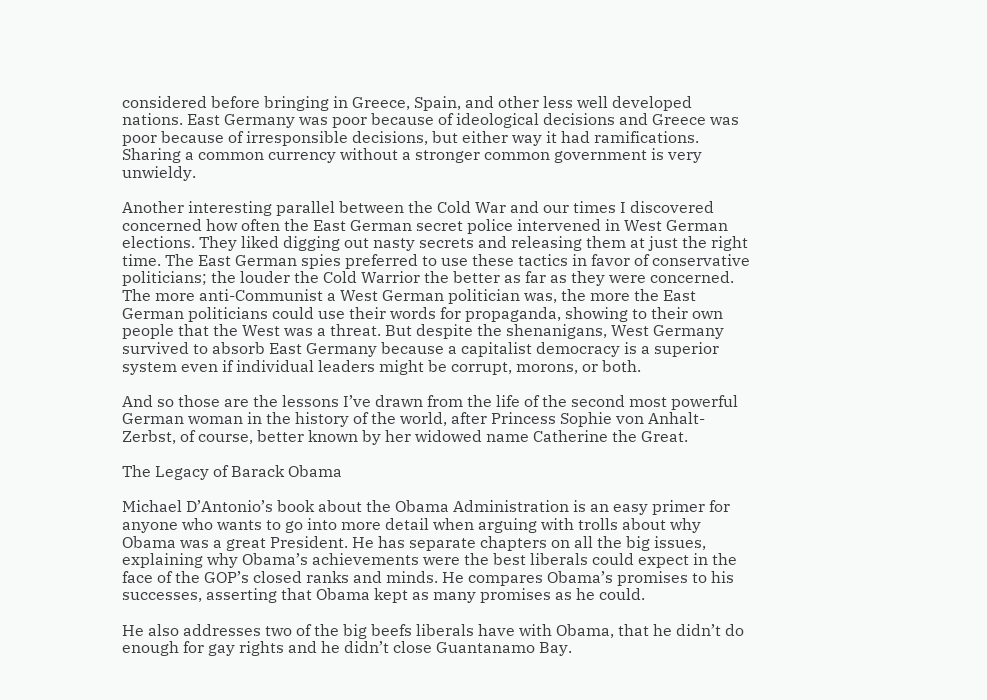considered before bringing in Greece, Spain, and other less well developed nations. East Germany was poor because of ideological decisions and Greece was poor because of irresponsible decisions, but either way it had ramifications. Sharing a common currency without a stronger common government is very unwieldy.

Another interesting parallel between the Cold War and our times I discovered concerned how often the East German secret police intervened in West German elections. They liked digging out nasty secrets and releasing them at just the right time. The East German spies preferred to use these tactics in favor of conservative politicians; the louder the Cold Warrior the better as far as they were concerned. The more anti-Communist a West German politician was, the more the East German politicians could use their words for propaganda, showing to their own people that the West was a threat. But despite the shenanigans, West Germany survived to absorb East Germany because a capitalist democracy is a superior system even if individual leaders might be corrupt, morons, or both.

And so those are the lessons I’ve drawn from the life of the second most powerful German woman in the history of the world, after Princess Sophie von Anhalt-Zerbst, of course, better known by her widowed name Catherine the Great.

The Legacy of Barack Obama

Michael D’Antonio’s book about the Obama Administration is an easy primer for anyone who wants to go into more detail when arguing with trolls about why Obama was a great President. He has separate chapters on all the big issues, explaining why Obama’s achievements were the best liberals could expect in the face of the GOP’s closed ranks and minds. He compares Obama’s promises to his successes, asserting that Obama kept as many promises as he could.

He also addresses two of the big beefs liberals have with Obama, that he didn’t do enough for gay rights and he didn’t close Guantanamo Bay.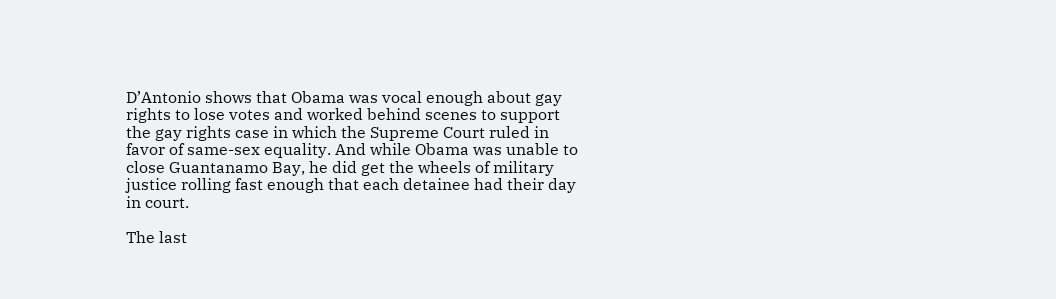D’Antonio shows that Obama was vocal enough about gay rights to lose votes and worked behind scenes to support the gay rights case in which the Supreme Court ruled in favor of same-sex equality. And while Obama was unable to close Guantanamo Bay, he did get the wheels of military justice rolling fast enough that each detainee had their day in court.

The last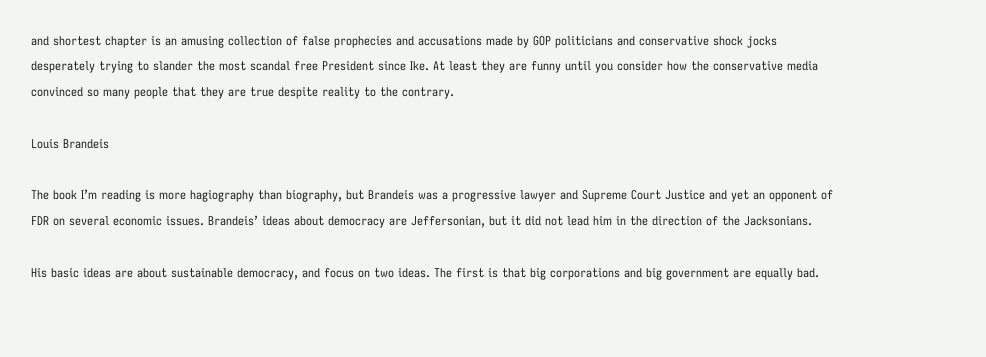and shortest chapter is an amusing collection of false prophecies and accusations made by GOP politicians and conservative shock jocks desperately trying to slander the most scandal free President since Ike. At least they are funny until you consider how the conservative media convinced so many people that they are true despite reality to the contrary.

Louis Brandeis

The book I’m reading is more hagiography than biography, but Brandeis was a progressive lawyer and Supreme Court Justice and yet an opponent of FDR on several economic issues. Brandeis’ ideas about democracy are Jeffersonian, but it did not lead him in the direction of the Jacksonians.

His basic ideas are about sustainable democracy, and focus on two ideas. The first is that big corporations and big government are equally bad.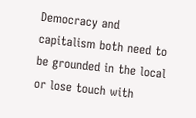Democracy and capitalism both need to be grounded in the local or lose touch with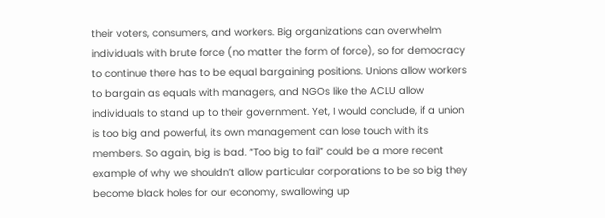their voters, consumers, and workers. Big organizations can overwhelm individuals with brute force (no matter the form of force), so for democracy to continue there has to be equal bargaining positions. Unions allow workers to bargain as equals with managers, and NGOs like the ACLU allow individuals to stand up to their government. Yet, I would conclude, if a union is too big and powerful, its own management can lose touch with its members. So again, big is bad. “Too big to fail” could be a more recent example of why we shouldn’t allow particular corporations to be so big they become black holes for our economy, swallowing up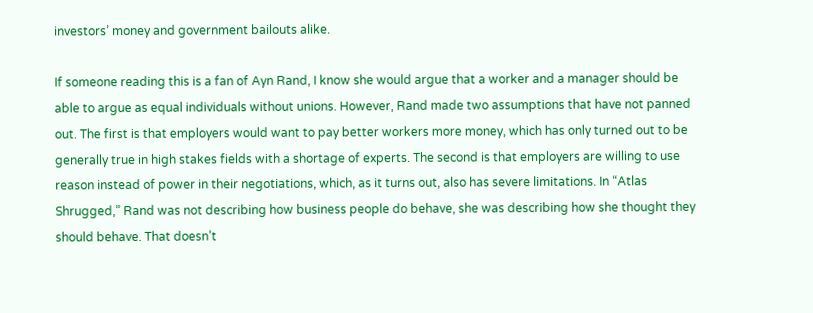investors’ money and government bailouts alike.

If someone reading this is a fan of Ayn Rand, I know she would argue that a worker and a manager should be able to argue as equal individuals without unions. However, Rand made two assumptions that have not panned out. The first is that employers would want to pay better workers more money, which has only turned out to be generally true in high stakes fields with a shortage of experts. The second is that employers are willing to use reason instead of power in their negotiations, which, as it turns out, also has severe limitations. In “Atlas Shrugged,” Rand was not describing how business people do behave, she was describing how she thought they should behave. That doesn’t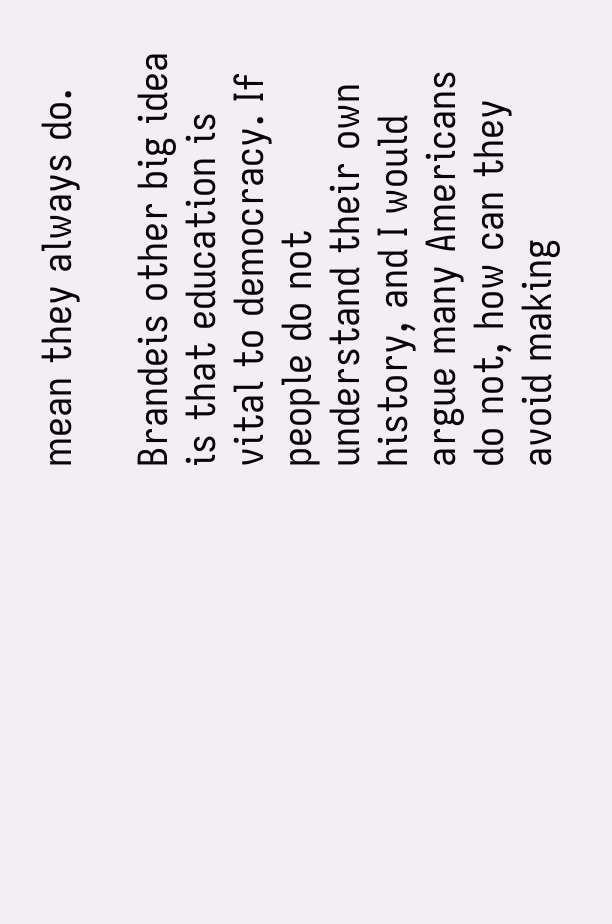mean they always do.

Brandeis other big idea is that education is vital to democracy. If people do not understand their own history, and I would argue many Americans do not, how can they avoid making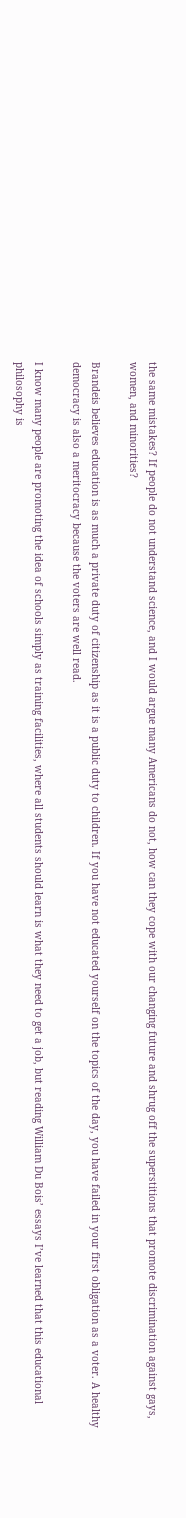the same mistakes? If people do not understand science, and I would argue many Americans do not, how can they cope with our changing future and shrug off the superstitions that promote discrimination against gays, women, and minorities?

Brandeis believes education is as much a private duty of citizenship as it is a public duty to children. If you have not educated yourself on the topics of the day, you have failed in your first obligation as a voter. A healthy democracy is also a meritocracy because the voters are well read.

I know many people are promoting the idea of schools simply as training facilities, where all students should learn is what they need to get a job, but reading William Du Bois’ essays I’ve learned that this educational philosophy is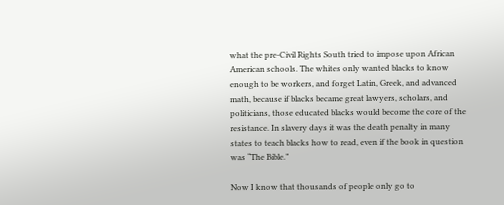what the pre-Civil Rights South tried to impose upon African American schools. The whites only wanted blacks to know enough to be workers, and forget Latin, Greek, and advanced math, because if blacks became great lawyers, scholars, and politicians, those educated blacks would become the core of the resistance. In slavery days it was the death penalty in many states to teach blacks how to read, even if the book in question was “The Bible.”

Now I know that thousands of people only go to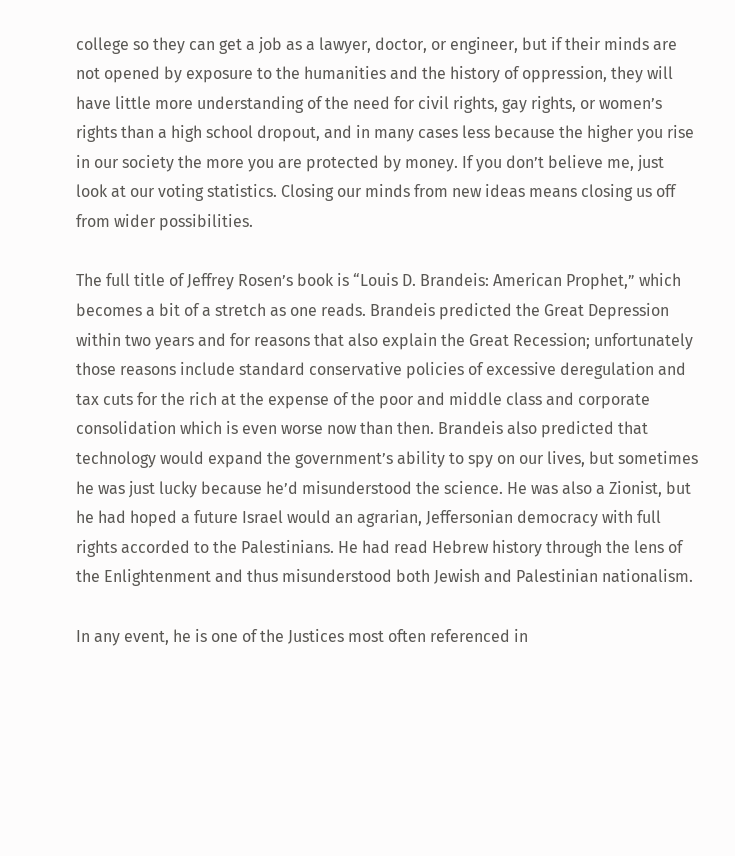college so they can get a job as a lawyer, doctor, or engineer, but if their minds are not opened by exposure to the humanities and the history of oppression, they will have little more understanding of the need for civil rights, gay rights, or women’s rights than a high school dropout, and in many cases less because the higher you rise in our society the more you are protected by money. If you don’t believe me, just look at our voting statistics. Closing our minds from new ideas means closing us off from wider possibilities.

The full title of Jeffrey Rosen’s book is “Louis D. Brandeis: American Prophet,” which becomes a bit of a stretch as one reads. Brandeis predicted the Great Depression within two years and for reasons that also explain the Great Recession; unfortunately those reasons include standard conservative policies of excessive deregulation and tax cuts for the rich at the expense of the poor and middle class and corporate consolidation which is even worse now than then. Brandeis also predicted that technology would expand the government’s ability to spy on our lives, but sometimes he was just lucky because he’d misunderstood the science. He was also a Zionist, but he had hoped a future Israel would an agrarian, Jeffersonian democracy with full rights accorded to the Palestinians. He had read Hebrew history through the lens of the Enlightenment and thus misunderstood both Jewish and Palestinian nationalism.

In any event, he is one of the Justices most often referenced in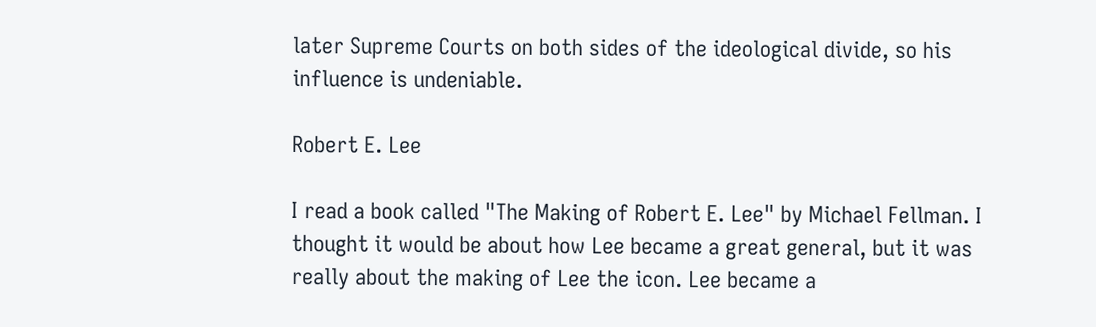later Supreme Courts on both sides of the ideological divide, so his influence is undeniable.

Robert E. Lee

I read a book called "The Making of Robert E. Lee" by Michael Fellman. I thought it would be about how Lee became a great general, but it was really about the making of Lee the icon. Lee became a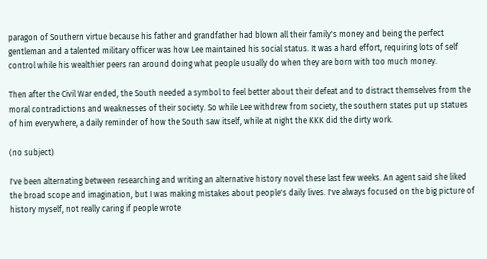paragon of Southern virtue because his father and grandfather had blown all their family's money and being the perfect gentleman and a talented military officer was how Lee maintained his social status. It was a hard effort, requiring lots of self control while his wealthier peers ran around doing what people usually do when they are born with too much money.

Then after the Civil War ended, the South needed a symbol to feel better about their defeat and to distract themselves from the moral contradictions and weaknesses of their society. So while Lee withdrew from society, the southern states put up statues of him everywhere, a daily reminder of how the South saw itself, while at night the KKK did the dirty work.

(no subject)

I've been alternating between researching and writing an alternative history novel these last few weeks. An agent said she liked the broad scope and imagination, but I was making mistakes about people's daily lives. I've always focused on the big picture of history myself, not really caring if people wrote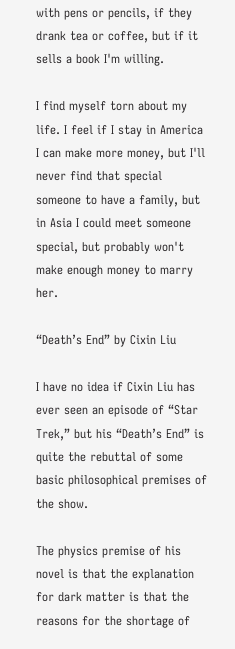with pens or pencils, if they drank tea or coffee, but if it sells a book I'm willing.

I find myself torn about my life. I feel if I stay in America I can make more money, but I'll never find that special someone to have a family, but in Asia I could meet someone special, but probably won't make enough money to marry her.

“Death’s End” by Cixin Liu

I have no idea if Cixin Liu has ever seen an episode of “Star Trek,” but his “Death’s End” is quite the rebuttal of some basic philosophical premises of the show.

The physics premise of his novel is that the explanation for dark matter is that the reasons for the shortage of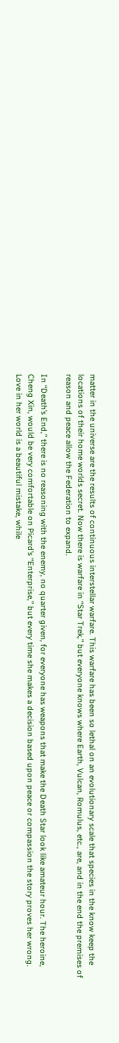matter in the universe are the results of continuous interstellar warfare. This warfare has been so lethal on an evolutionary scale that species in the know keep the locations of their home worlds secret. Now there is warfare in “Star Trek,” but everyone knows where Earth, Vulcan, Romulus, etc., are, and in the end the premises of reason and peace allow the Federation to expand.

In “Death’s End,” there is no reasoning with the enemy, no quarter given, for everyone has weapons that make the Death Star look like amateur hour. The heroine, Cheng Xin, would be very comfortable on Picard’s “Enterprise,” but every time she makes a decision based upon peace or compassion the story proves her wrong. Love in her world is a beautiful mistake, while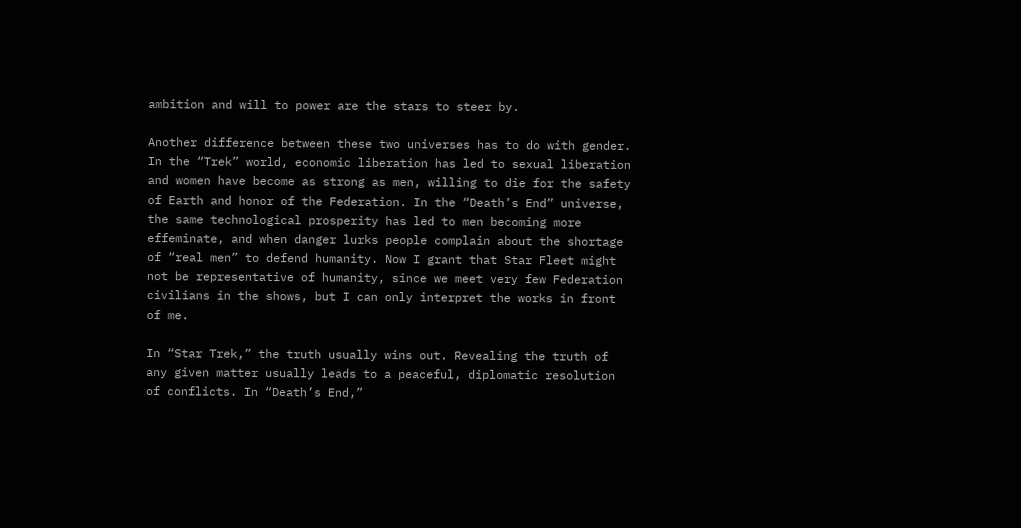ambition and will to power are the stars to steer by.

Another difference between these two universes has to do with gender. In the “Trek” world, economic liberation has led to sexual liberation and women have become as strong as men, willing to die for the safety of Earth and honor of the Federation. In the “Death’s End” universe, the same technological prosperity has led to men becoming more effeminate, and when danger lurks people complain about the shortage of “real men” to defend humanity. Now I grant that Star Fleet might not be representative of humanity, since we meet very few Federation civilians in the shows, but I can only interpret the works in front of me.

In “Star Trek,” the truth usually wins out. Revealing the truth of any given matter usually leads to a peaceful, diplomatic resolution of conflicts. In “Death’s End,”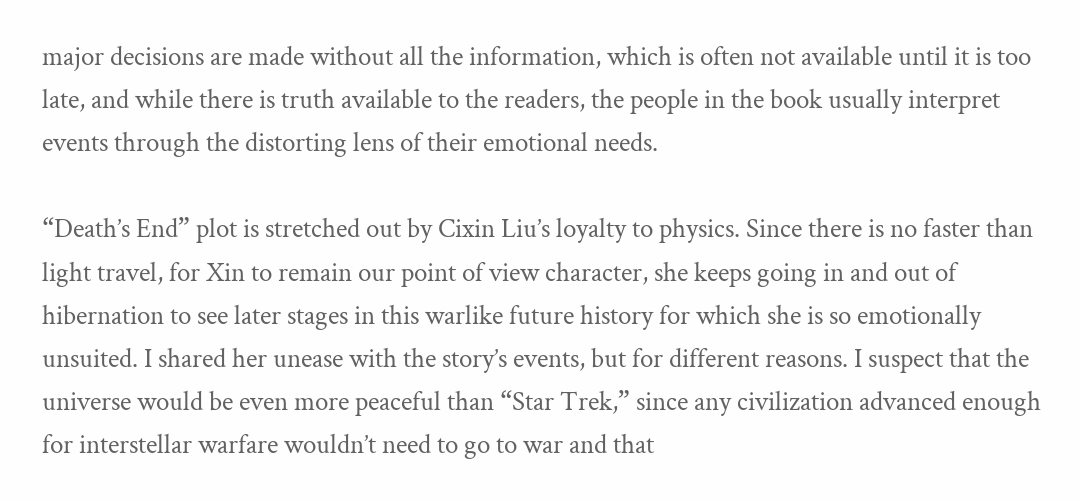major decisions are made without all the information, which is often not available until it is too late, and while there is truth available to the readers, the people in the book usually interpret events through the distorting lens of their emotional needs.

“Death’s End” plot is stretched out by Cixin Liu’s loyalty to physics. Since there is no faster than light travel, for Xin to remain our point of view character, she keeps going in and out of hibernation to see later stages in this warlike future history for which she is so emotionally unsuited. I shared her unease with the story’s events, but for different reasons. I suspect that the universe would be even more peaceful than “Star Trek,” since any civilization advanced enough for interstellar warfare wouldn’t need to go to war and that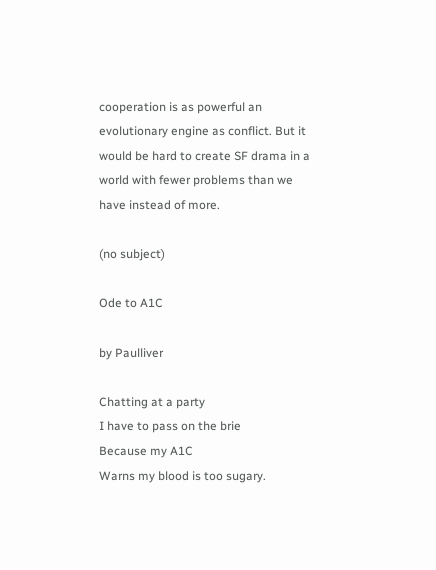cooperation is as powerful an evolutionary engine as conflict. But it would be hard to create SF drama in a world with fewer problems than we have instead of more.

(no subject)

Ode to A1C

by Paulliver

Chatting at a party
I have to pass on the brie
Because my A1C
Warns my blood is too sugary.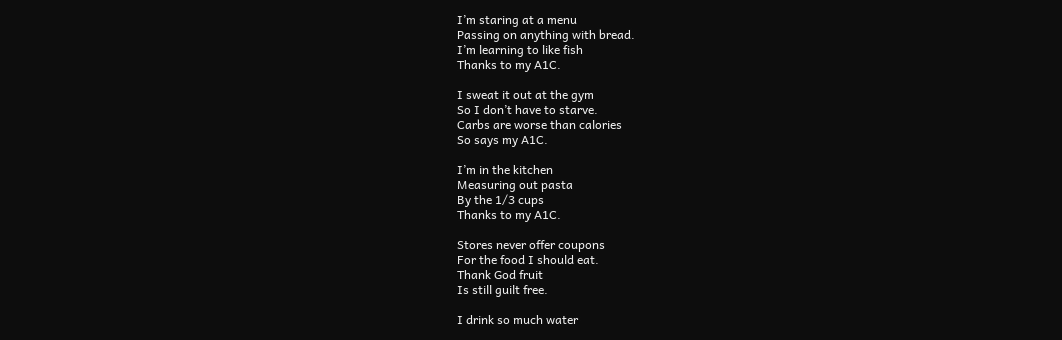I’m staring at a menu
Passing on anything with bread.
I’m learning to like fish
Thanks to my A1C.

I sweat it out at the gym
So I don’t have to starve.
Carbs are worse than calories
So says my A1C.

I’m in the kitchen
Measuring out pasta
By the 1/3 cups
Thanks to my A1C.

Stores never offer coupons
For the food I should eat.
Thank God fruit
Is still guilt free.

I drink so much water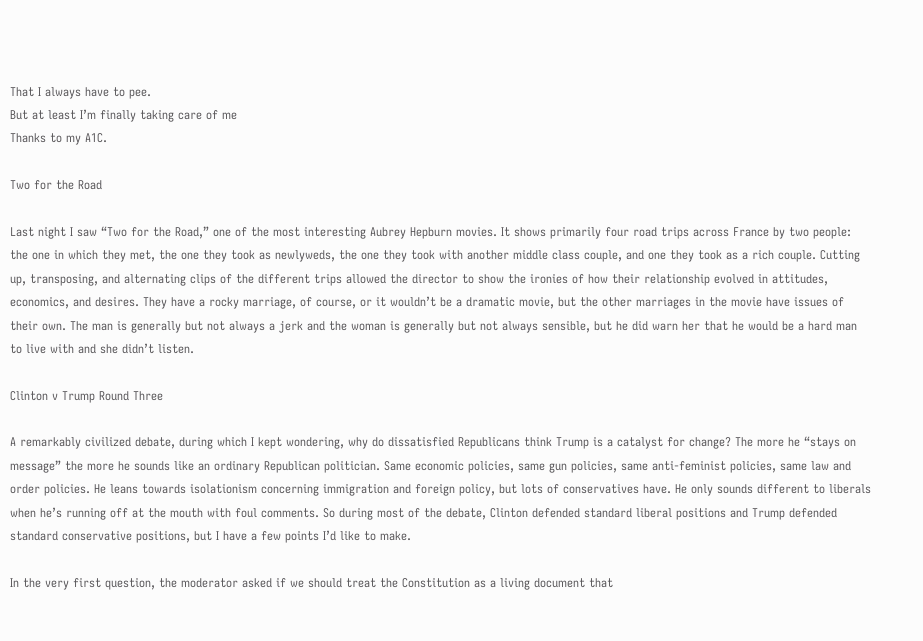That I always have to pee.
But at least I’m finally taking care of me
Thanks to my A1C.

Two for the Road

Last night I saw “Two for the Road,” one of the most interesting Aubrey Hepburn movies. It shows primarily four road trips across France by two people: the one in which they met, the one they took as newlyweds, the one they took with another middle class couple, and one they took as a rich couple. Cutting up, transposing, and alternating clips of the different trips allowed the director to show the ironies of how their relationship evolved in attitudes, economics, and desires. They have a rocky marriage, of course, or it wouldn’t be a dramatic movie, but the other marriages in the movie have issues of their own. The man is generally but not always a jerk and the woman is generally but not always sensible, but he did warn her that he would be a hard man to live with and she didn’t listen.

Clinton v Trump Round Three

A remarkably civilized debate, during which I kept wondering, why do dissatisfied Republicans think Trump is a catalyst for change? The more he “stays on message” the more he sounds like an ordinary Republican politician. Same economic policies, same gun policies, same anti-feminist policies, same law and order policies. He leans towards isolationism concerning immigration and foreign policy, but lots of conservatives have. He only sounds different to liberals when he’s running off at the mouth with foul comments. So during most of the debate, Clinton defended standard liberal positions and Trump defended standard conservative positions, but I have a few points I’d like to make.

In the very first question, the moderator asked if we should treat the Constitution as a living document that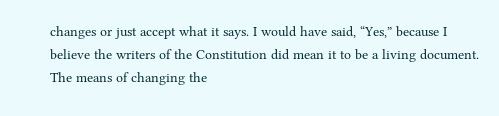changes or just accept what it says. I would have said, “Yes,” because I believe the writers of the Constitution did mean it to be a living document. The means of changing the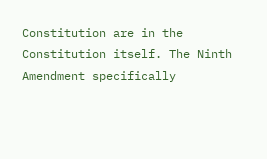Constitution are in the Constitution itself. The Ninth Amendment specifically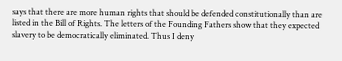says that there are more human rights that should be defended constitutionally than are listed in the Bill of Rights. The letters of the Founding Fathers show that they expected slavery to be democratically eliminated. Thus I deny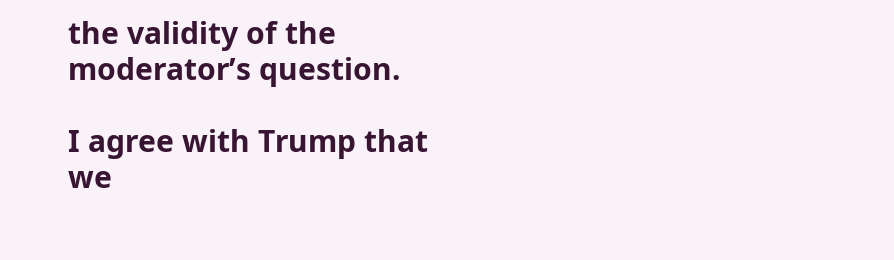the validity of the moderator’s question.

I agree with Trump that we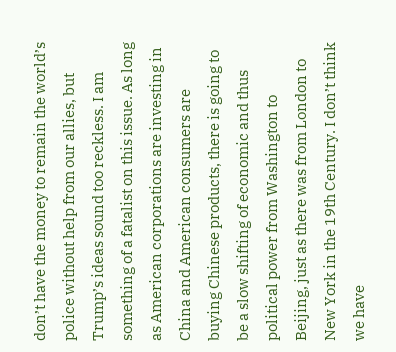don’t have the money to remain the world’s police without help from our allies, but Trump’s ideas sound too reckless. I am something of a fatalist on this issue. As long as American corporations are investing in China and American consumers are buying Chinese products, there is going to be a slow shifting of economic and thus political power from Washington to Beijing, just as there was from London to New York in the 19th Century. I don’t think we have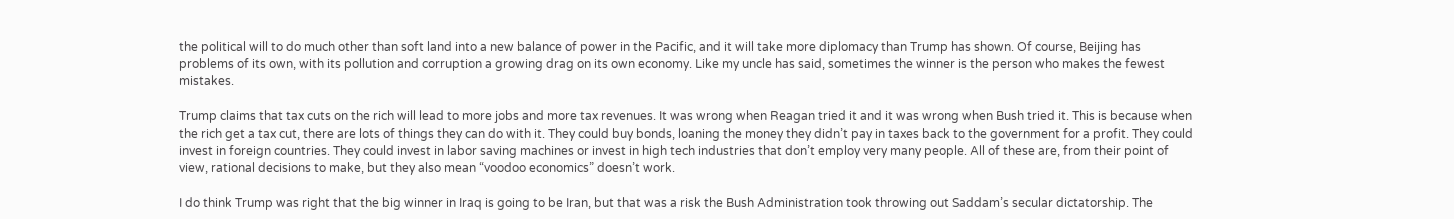the political will to do much other than soft land into a new balance of power in the Pacific, and it will take more diplomacy than Trump has shown. Of course, Beijing has problems of its own, with its pollution and corruption a growing drag on its own economy. Like my uncle has said, sometimes the winner is the person who makes the fewest mistakes.

Trump claims that tax cuts on the rich will lead to more jobs and more tax revenues. It was wrong when Reagan tried it and it was wrong when Bush tried it. This is because when the rich get a tax cut, there are lots of things they can do with it. They could buy bonds, loaning the money they didn’t pay in taxes back to the government for a profit. They could invest in foreign countries. They could invest in labor saving machines or invest in high tech industries that don’t employ very many people. All of these are, from their point of view, rational decisions to make, but they also mean “voodoo economics” doesn’t work.

I do think Trump was right that the big winner in Iraq is going to be Iran, but that was a risk the Bush Administration took throwing out Saddam’s secular dictatorship. The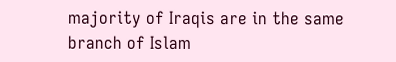majority of Iraqis are in the same branch of Islam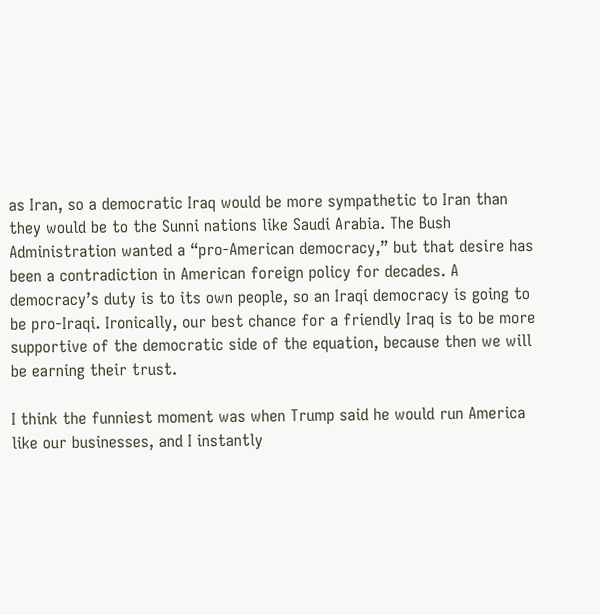as Iran, so a democratic Iraq would be more sympathetic to Iran than they would be to the Sunni nations like Saudi Arabia. The Bush Administration wanted a “pro-American democracy,” but that desire has been a contradiction in American foreign policy for decades. A democracy’s duty is to its own people, so an Iraqi democracy is going to be pro-Iraqi. Ironically, our best chance for a friendly Iraq is to be more supportive of the democratic side of the equation, because then we will be earning their trust.

I think the funniest moment was when Trump said he would run America like our businesses, and I instantly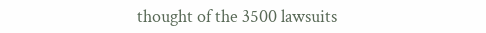thought of the 3500 lawsuits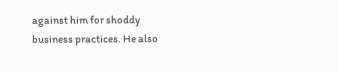against him for shoddy business practices. He also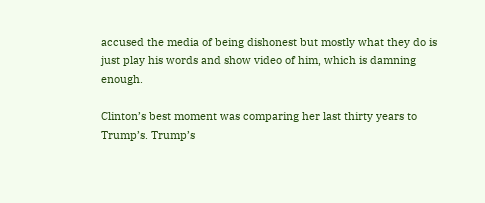accused the media of being dishonest but mostly what they do is just play his words and show video of him, which is damning enough.

Clinton’s best moment was comparing her last thirty years to Trump’s. Trump’s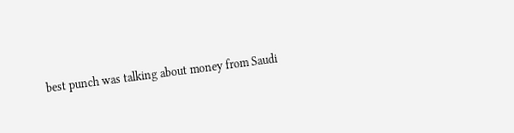best punch was talking about money from Saudi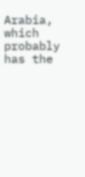Arabia, which probably has the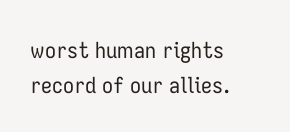worst human rights record of our allies.